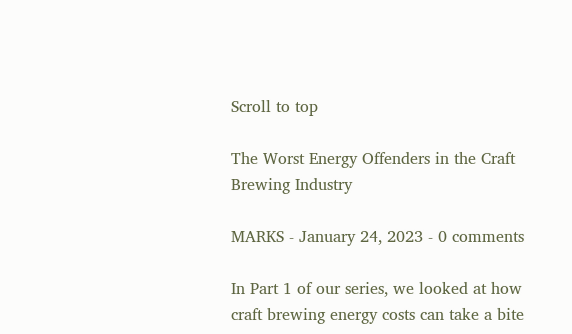Scroll to top

The Worst Energy Offenders in the Craft Brewing Industry

MARKS - January 24, 2023 - 0 comments

In Part 1 of our series, we looked at how craft brewing energy costs can take a bite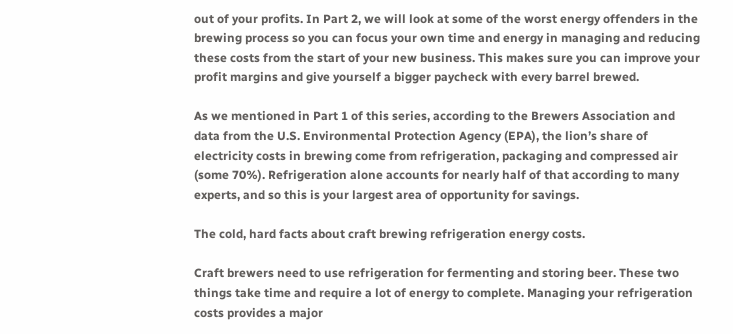out of your profits. In Part 2, we will look at some of the worst energy offenders in the brewing process so you can focus your own time and energy in managing and reducing these costs from the start of your new business. This makes sure you can improve your profit margins and give yourself a bigger paycheck with every barrel brewed.

As we mentioned in Part 1 of this series, according to the Brewers Association and data from the U.S. Environmental Protection Agency (EPA), the lion’s share of electricity costs in brewing come from refrigeration, packaging and compressed air (some 70%). Refrigeration alone accounts for nearly half of that according to many experts, and so this is your largest area of opportunity for savings.

The cold, hard facts about craft brewing refrigeration energy costs.

Craft brewers need to use refrigeration for fermenting and storing beer. These two things take time and require a lot of energy to complete. Managing your refrigeration costs provides a major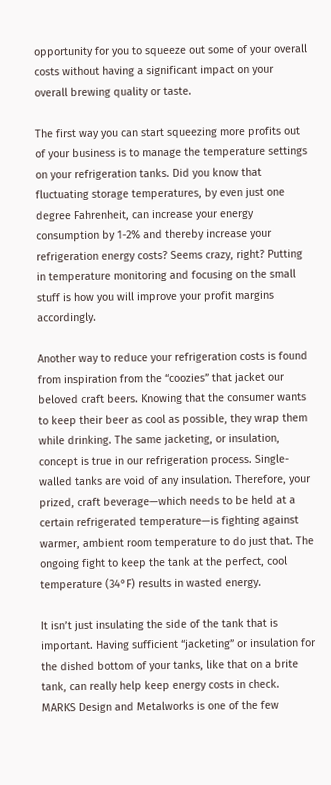opportunity for you to squeeze out some of your overall costs without having a significant impact on your overall brewing quality or taste.

The first way you can start squeezing more profits out of your business is to manage the temperature settings on your refrigeration tanks. Did you know that fluctuating storage temperatures, by even just one degree Fahrenheit, can increase your energy consumption by 1-2% and thereby increase your refrigeration energy costs? Seems crazy, right? Putting in temperature monitoring and focusing on the small stuff is how you will improve your profit margins accordingly.

Another way to reduce your refrigeration costs is found from inspiration from the “coozies” that jacket our beloved craft beers. Knowing that the consumer wants to keep their beer as cool as possible, they wrap them while drinking. The same jacketing, or insulation, concept is true in our refrigeration process. Single-walled tanks are void of any insulation. Therefore, your prized, craft beverage—which needs to be held at a certain refrigerated temperature—is fighting against warmer, ambient room temperature to do just that. The ongoing fight to keep the tank at the perfect, cool temperature (34°F) results in wasted energy.

It isn’t just insulating the side of the tank that is important. Having sufficient “jacketing” or insulation for the dished bottom of your tanks, like that on a brite tank, can really help keep energy costs in check. MARKS Design and Metalworks is one of the few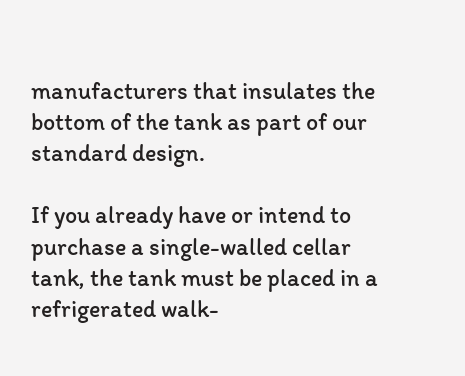manufacturers that insulates the bottom of the tank as part of our standard design.

If you already have or intend to purchase a single-walled cellar tank, the tank must be placed in a refrigerated walk-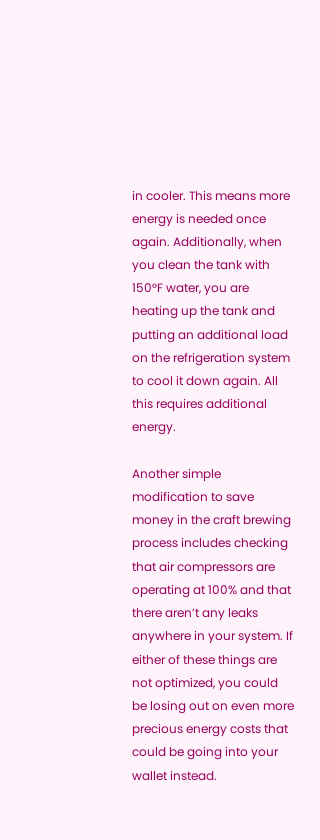in cooler. This means more energy is needed once again. Additionally, when you clean the tank with 150°F water, you are heating up the tank and putting an additional load on the refrigeration system to cool it down again. All this requires additional energy.

Another simple modification to save money in the craft brewing process includes checking that air compressors are operating at 100% and that there aren’t any leaks anywhere in your system. If either of these things are not optimized, you could be losing out on even more precious energy costs that could be going into your wallet instead.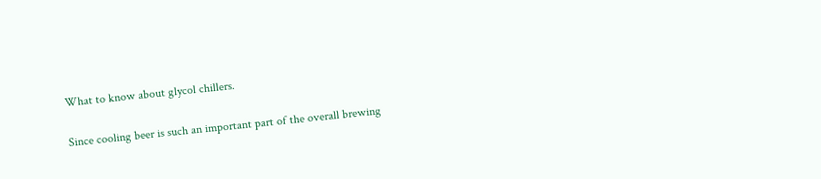What to know about glycol chillers.

Since cooling beer is such an important part of the overall brewing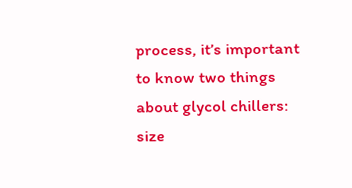process, it’s important to know two things about glycol chillers: size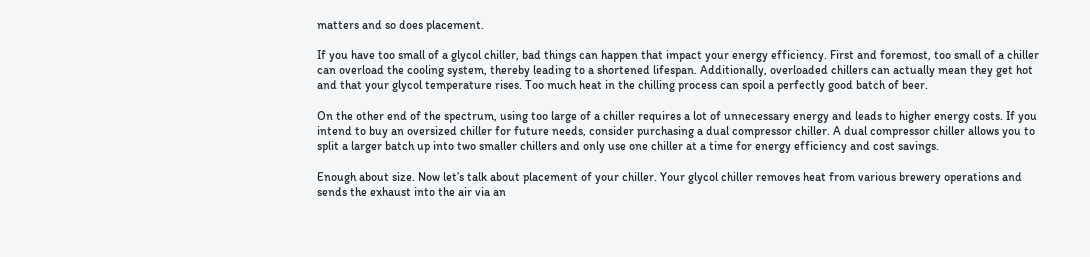matters and so does placement.

If you have too small of a glycol chiller, bad things can happen that impact your energy efficiency. First and foremost, too small of a chiller can overload the cooling system, thereby leading to a shortened lifespan. Additionally, overloaded chillers can actually mean they get hot and that your glycol temperature rises. Too much heat in the chilling process can spoil a perfectly good batch of beer.

On the other end of the spectrum, using too large of a chiller requires a lot of unnecessary energy and leads to higher energy costs. If you intend to buy an oversized chiller for future needs, consider purchasing a dual compressor chiller. A dual compressor chiller allows you to split a larger batch up into two smaller chillers and only use one chiller at a time for energy efficiency and cost savings.

Enough about size. Now let’s talk about placement of your chiller. Your glycol chiller removes heat from various brewery operations and sends the exhaust into the air via an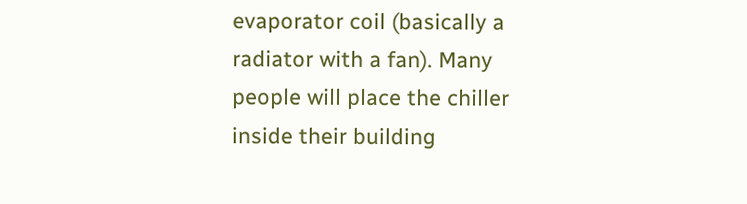evaporator coil (basically a radiator with a fan). Many people will place the chiller inside their building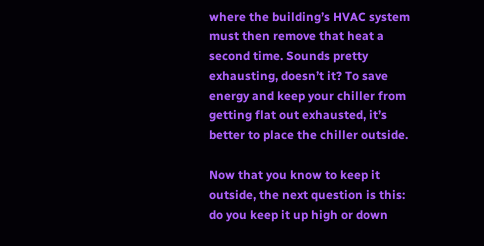where the building’s HVAC system must then remove that heat a second time. Sounds pretty exhausting, doesn’t it? To save energy and keep your chiller from getting flat out exhausted, it’s better to place the chiller outside.

Now that you know to keep it outside, the next question is this: do you keep it up high or down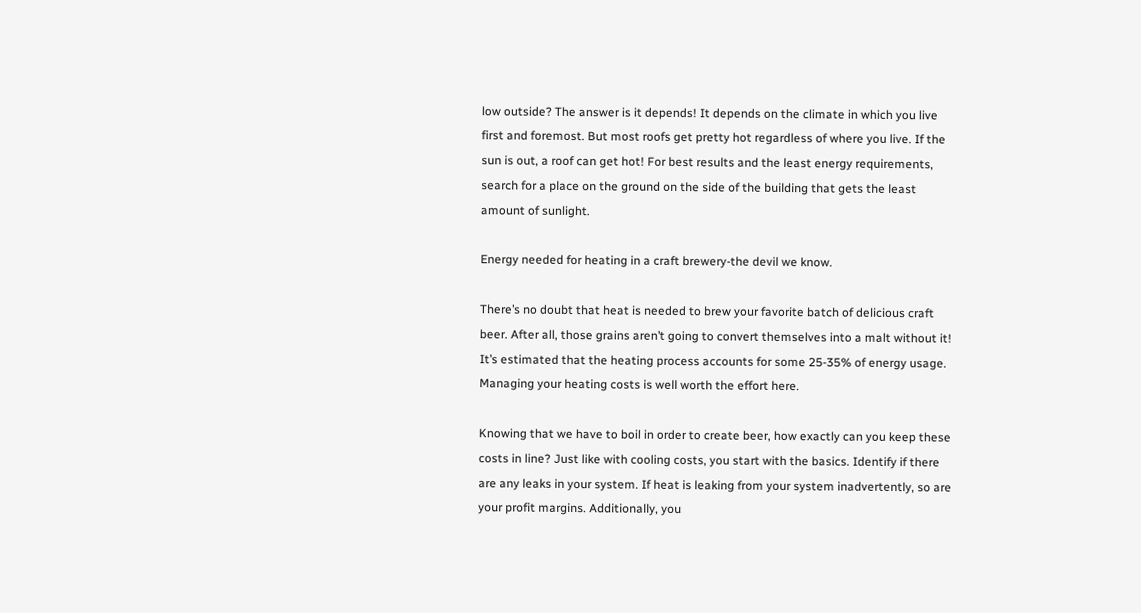low outside? The answer is it depends! It depends on the climate in which you live first and foremost. But most roofs get pretty hot regardless of where you live. If the sun is out, a roof can get hot! For best results and the least energy requirements, search for a place on the ground on the side of the building that gets the least amount of sunlight.

Energy needed for heating in a craft brewery-the devil we know.

There’s no doubt that heat is needed to brew your favorite batch of delicious craft beer. After all, those grains aren’t going to convert themselves into a malt without it! It’s estimated that the heating process accounts for some 25-35% of energy usage. Managing your heating costs is well worth the effort here.

Knowing that we have to boil in order to create beer, how exactly can you keep these costs in line? Just like with cooling costs, you start with the basics. Identify if there are any leaks in your system. If heat is leaking from your system inadvertently, so are your profit margins. Additionally, you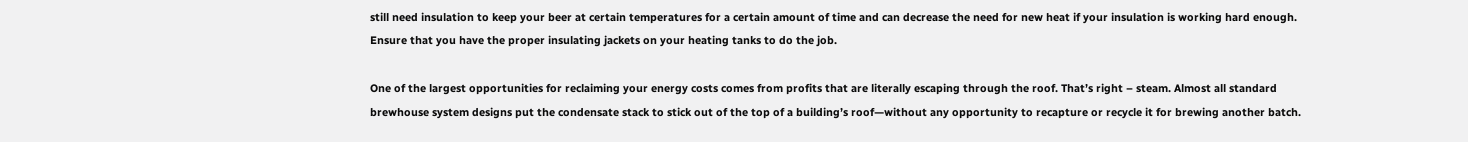still need insulation to keep your beer at certain temperatures for a certain amount of time and can decrease the need for new heat if your insulation is working hard enough. Ensure that you have the proper insulating jackets on your heating tanks to do the job.

One of the largest opportunities for reclaiming your energy costs comes from profits that are literally escaping through the roof. That’s right – steam. Almost all standard brewhouse system designs put the condensate stack to stick out of the top of a building’s roof—without any opportunity to recapture or recycle it for brewing another batch.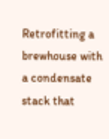Retrofitting a brewhouse with a condensate stack that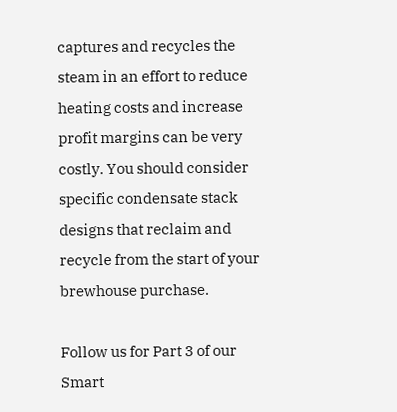captures and recycles the steam in an effort to reduce heating costs and increase profit margins can be very costly. You should consider specific condensate stack designs that reclaim and recycle from the start of your brewhouse purchase.

Follow us for Part 3 of our Smart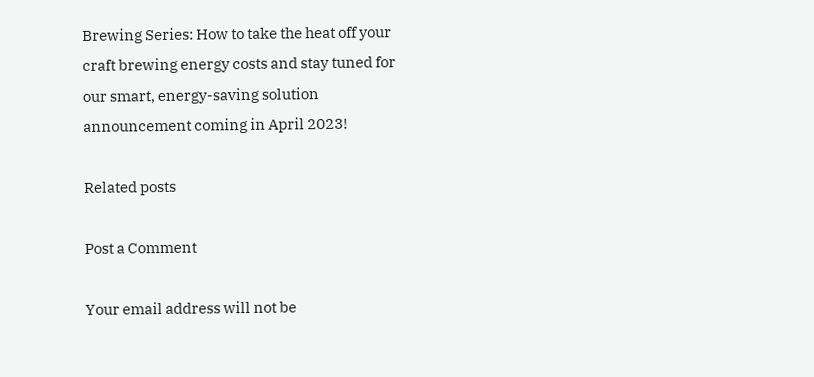Brewing Series: How to take the heat off your craft brewing energy costs and stay tuned for our smart, energy-saving solution announcement coming in April 2023!

Related posts

Post a Comment

Your email address will not be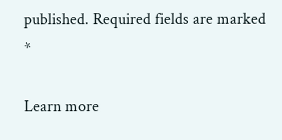published. Required fields are marked *

Learn more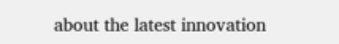about the latest innovation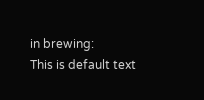in brewing:
This is default text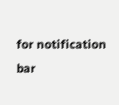for notification bar